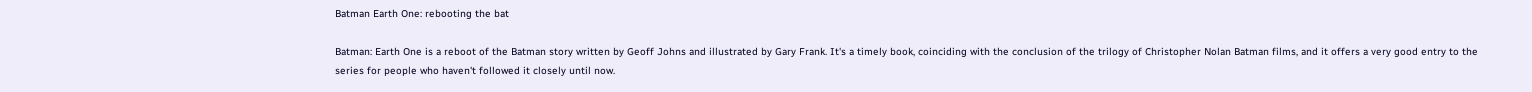Batman Earth One: rebooting the bat

Batman: Earth One is a reboot of the Batman story written by Geoff Johns and illustrated by Gary Frank. It's a timely book, coinciding with the conclusion of the trilogy of Christopher Nolan Batman films, and it offers a very good entry to the series for people who haven't followed it closely until now.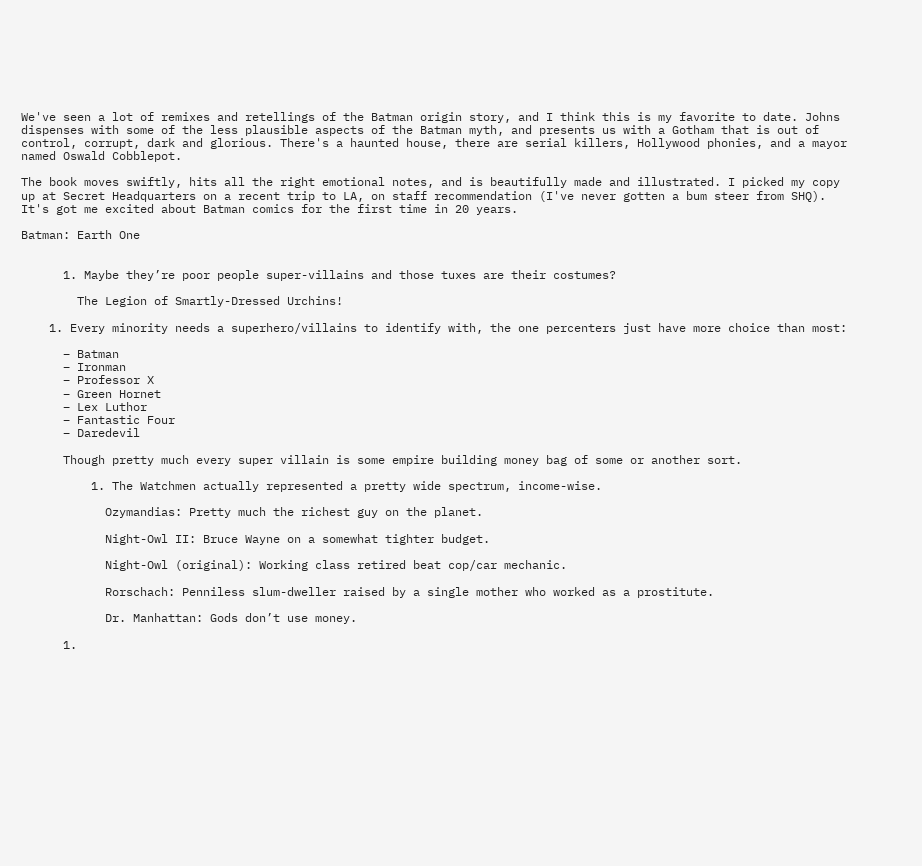We've seen a lot of remixes and retellings of the Batman origin story, and I think this is my favorite to date. Johns dispenses with some of the less plausible aspects of the Batman myth, and presents us with a Gotham that is out of control, corrupt, dark and glorious. There's a haunted house, there are serial killers, Hollywood phonies, and a mayor named Oswald Cobblepot.

The book moves swiftly, hits all the right emotional notes, and is beautifully made and illustrated. I picked my copy up at Secret Headquarters on a recent trip to LA, on staff recommendation (I've never gotten a bum steer from SHQ). It's got me excited about Batman comics for the first time in 20 years.

Batman: Earth One


      1. Maybe they’re poor people super-villains and those tuxes are their costumes?

        The Legion of Smartly-Dressed Urchins!

    1. Every minority needs a superhero/villains to identify with, the one percenters just have more choice than most:

      – Batman
      – Ironman
      – Professor X
      – Green Hornet
      – Lex Luthor
      – Fantastic Four
      – Daredevil

      Though pretty much every super villain is some empire building money bag of some or another sort.

          1. The Watchmen actually represented a pretty wide spectrum, income-wise.

            Ozymandias: Pretty much the richest guy on the planet.

            Night-Owl II: Bruce Wayne on a somewhat tighter budget.

            Night-Owl (original): Working class retired beat cop/car mechanic.

            Rorschach: Penniless slum-dweller raised by a single mother who worked as a prostitute.

            Dr. Manhattan: Gods don’t use money.

      1.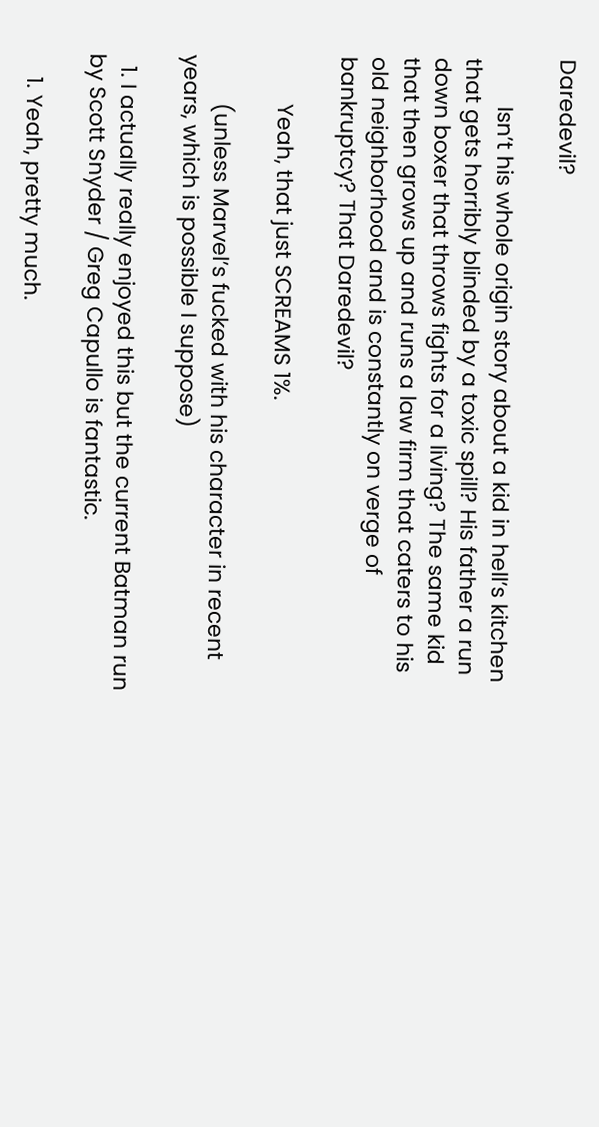Daredevil?

        Isn’t his whole origin story about a kid in hell’s kitchen that gets horribly blinded by a toxic spill? His father a run down boxer that throws fights for a living? The same kid that then grows up and runs a law firm that caters to his old neighborhood and is constantly on verge of bankruptcy? That Daredevil?

        Yeah, that just SCREAMS 1%.

        (unless Marvel’s fucked with his character in recent years, which is possible I suppose)

  1. I actually really enjoyed this but the current Batman run by Scott Snyder / Greg Capullo is fantastic.

    1. Yeah, pretty much.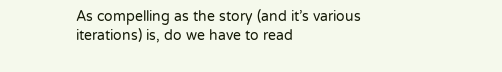As compelling as the story (and it’s various iterations) is, do we have to read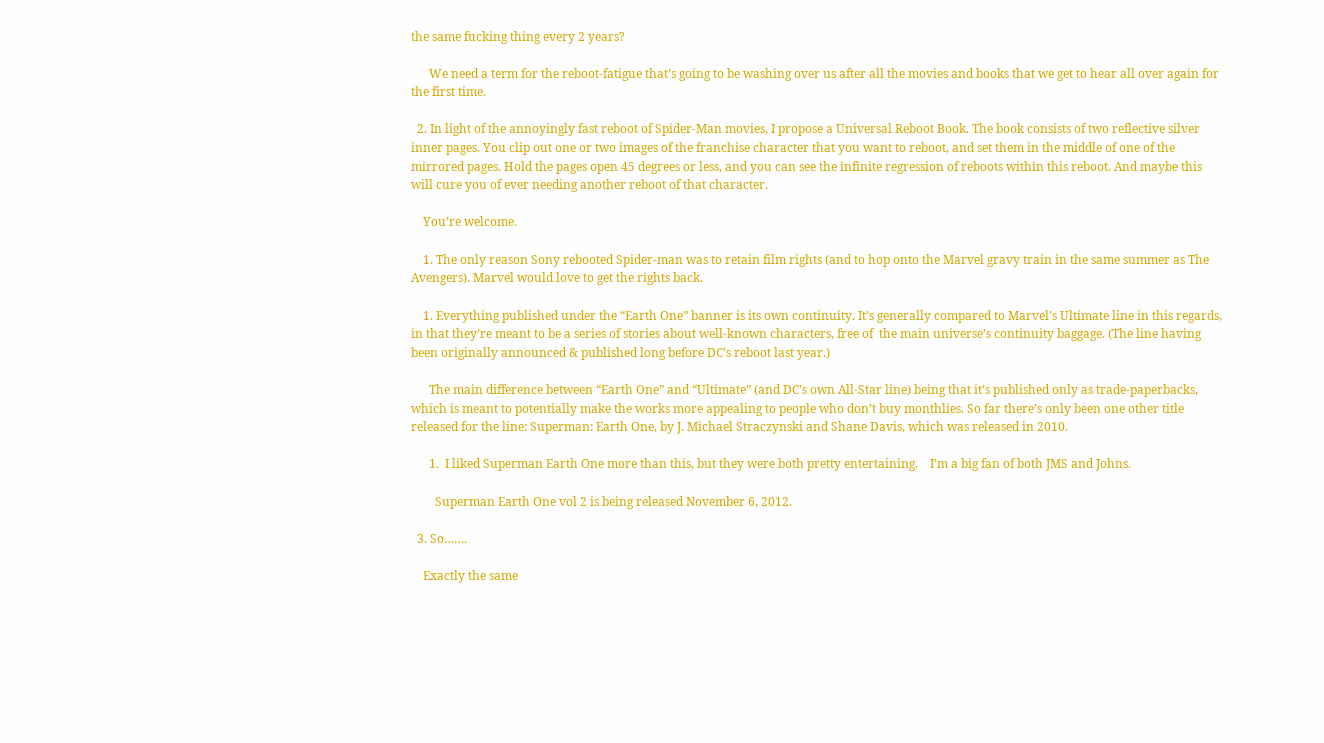the same fucking thing every 2 years?

      We need a term for the reboot-fatigue that’s going to be washing over us after all the movies and books that we get to hear all over again for the first time.

  2. In light of the annoyingly fast reboot of Spider-Man movies, I propose a Universal Reboot Book. The book consists of two reflective silver inner pages. You clip out one or two images of the franchise character that you want to reboot, and set them in the middle of one of the mirrored pages. Hold the pages open 45 degrees or less, and you can see the infinite regression of reboots within this reboot. And maybe this will cure you of ever needing another reboot of that character.

    You’re welcome.

    1. The only reason Sony rebooted Spider-man was to retain film rights (and to hop onto the Marvel gravy train in the same summer as The Avengers). Marvel would love to get the rights back.

    1. Everything published under the “Earth One” banner is its own continuity. It’s generally compared to Marvel’s Ultimate line in this regards, in that they’re meant to be a series of stories about well-known characters, free of  the main universe’s continuity baggage. (The line having been originally announced & published long before DC’s reboot last year.)

      The main difference between “Earth One” and “Ultimate” (and DC’s own All-Star line) being that it’s published only as trade-paperbacks, which is meant to potentially make the works more appealing to people who don’t buy monthlies. So far there’s only been one other title released for the line: Superman: Earth One, by J. Michael Straczynski and Shane Davis, which was released in 2010.

      1.  I liked Superman Earth One more than this, but they were both pretty entertaining.    I’m a big fan of both JMS and Johns.

        Superman Earth One vol 2 is being released November 6, 2012.

  3. So…….

    Exactly the same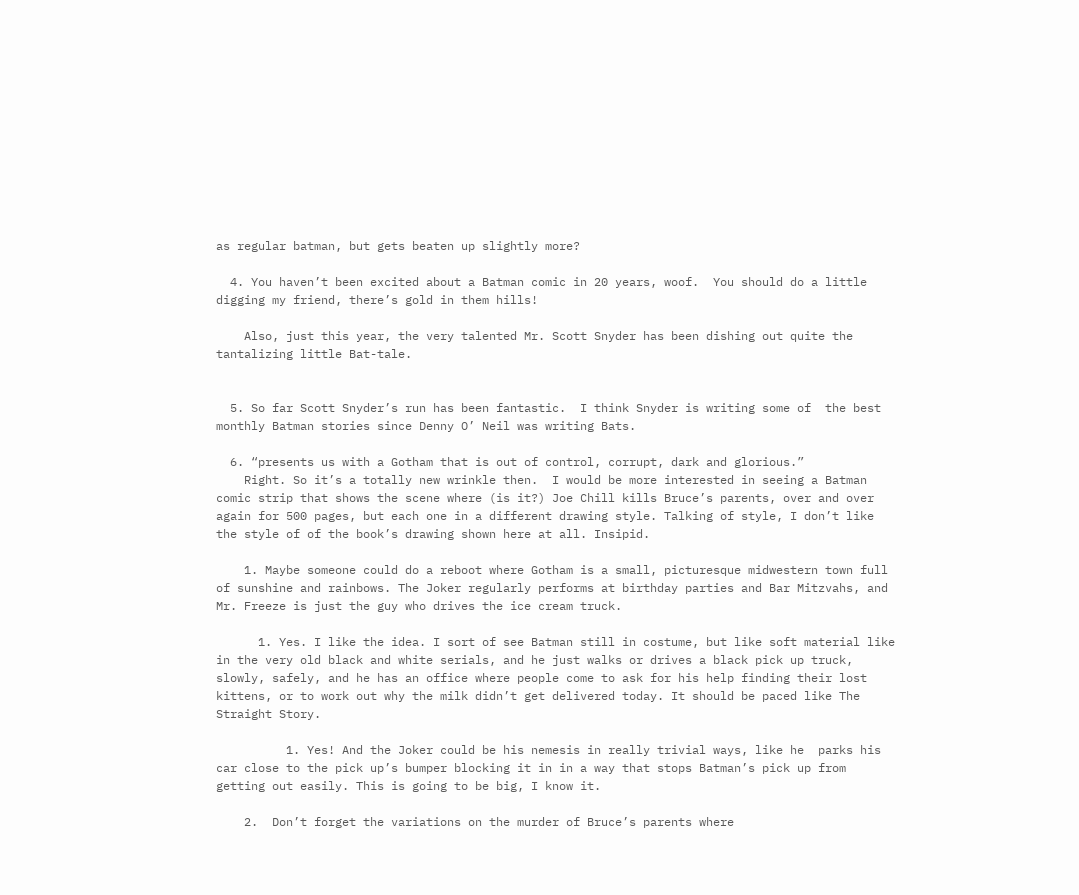as regular batman, but gets beaten up slightly more?

  4. You haven’t been excited about a Batman comic in 20 years, woof.  You should do a little digging my friend, there’s gold in them hills!

    Also, just this year, the very talented Mr. Scott Snyder has been dishing out quite the tantalizing little Bat-tale.


  5. So far Scott Snyder’s run has been fantastic.  I think Snyder is writing some of  the best monthly Batman stories since Denny O’ Neil was writing Bats.

  6. “presents us with a Gotham that is out of control, corrupt, dark and glorious.”
    Right. So it’s a totally new wrinkle then.  I would be more interested in seeing a Batman comic strip that shows the scene where (is it?) Joe Chill kills Bruce’s parents, over and over again for 500 pages, but each one in a different drawing style. Talking of style, I don’t like the style of of the book’s drawing shown here at all. Insipid.

    1. Maybe someone could do a reboot where Gotham is a small, picturesque midwestern town full of sunshine and rainbows. The Joker regularly performs at birthday parties and Bar Mitzvahs, and Mr. Freeze is just the guy who drives the ice cream truck.

      1. Yes. I like the idea. I sort of see Batman still in costume, but like soft material like in the very old black and white serials, and he just walks or drives a black pick up truck, slowly, safely, and he has an office where people come to ask for his help finding their lost kittens, or to work out why the milk didn’t get delivered today. It should be paced like The Straight Story.

          1. Yes! And the Joker could be his nemesis in really trivial ways, like he  parks his car close to the pick up’s bumper blocking it in in a way that stops Batman’s pick up from getting out easily. This is going to be big, I know it.

    2.  Don’t forget the variations on the murder of Bruce’s parents where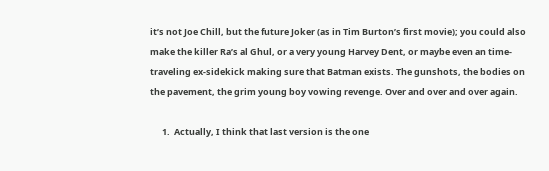it’s not Joe Chill, but the future Joker (as in Tim Burton’s first movie); you could also make the killer Ra’s al Ghul, or a very young Harvey Dent, or maybe even an time-traveling ex-sidekick making sure that Batman exists. The gunshots, the bodies on the pavement, the grim young boy vowing revenge. Over and over and over again.

      1.  Actually, I think that last version is the one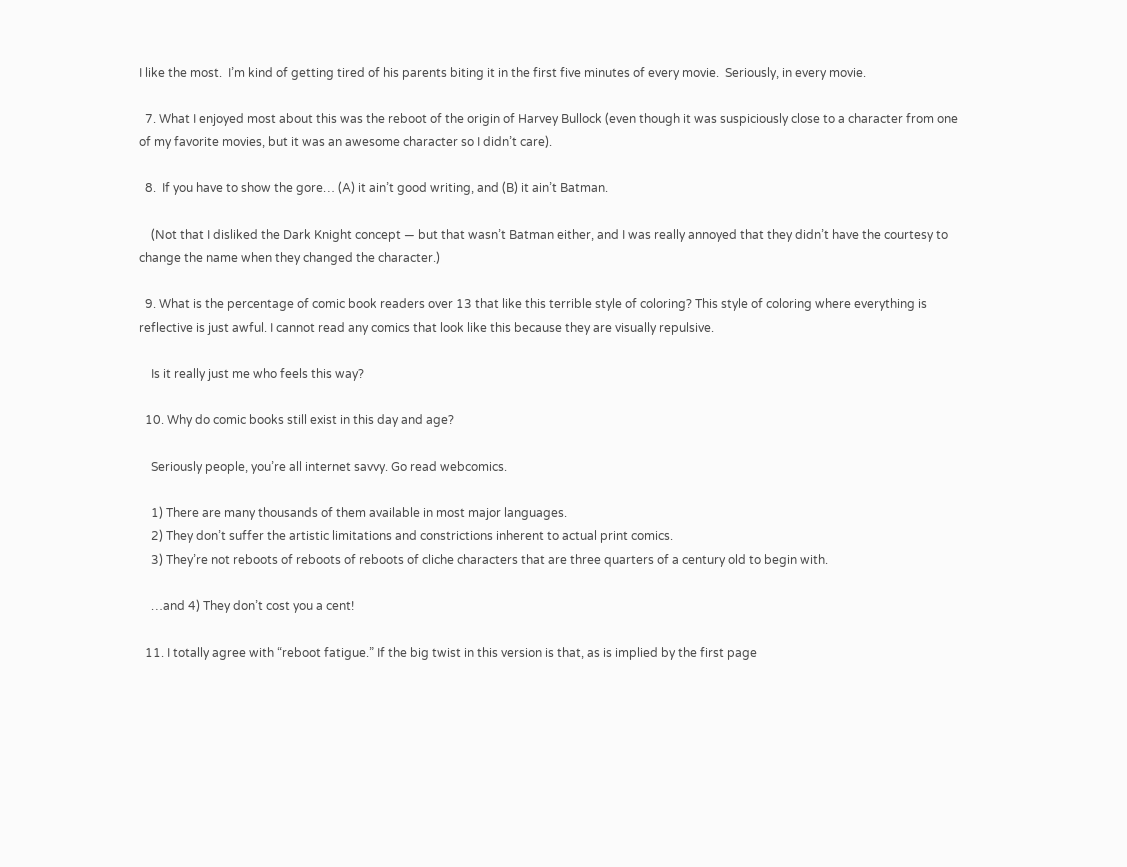I like the most.  I’m kind of getting tired of his parents biting it in the first five minutes of every movie.  Seriously, in every movie.

  7. What I enjoyed most about this was the reboot of the origin of Harvey Bullock (even though it was suspiciously close to a character from one of my favorite movies, but it was an awesome character so I didn’t care).

  8.  If you have to show the gore… (A) it ain’t good writing, and (B) it ain’t Batman.

    (Not that I disliked the Dark Knight concept — but that wasn’t Batman either, and I was really annoyed that they didn’t have the courtesy to change the name when they changed the character.)

  9. What is the percentage of comic book readers over 13 that like this terrible style of coloring? This style of coloring where everything is reflective is just awful. I cannot read any comics that look like this because they are visually repulsive.

    Is it really just me who feels this way?

  10. Why do comic books still exist in this day and age?

    Seriously people, you’re all internet savvy. Go read webcomics.

    1) There are many thousands of them available in most major languages.
    2) They don’t suffer the artistic limitations and constrictions inherent to actual print comics.
    3) They’re not reboots of reboots of reboots of cliche characters that are three quarters of a century old to begin with.

    …and 4) They don’t cost you a cent!

  11. I totally agree with “reboot fatigue.” If the big twist in this version is that, as is implied by the first page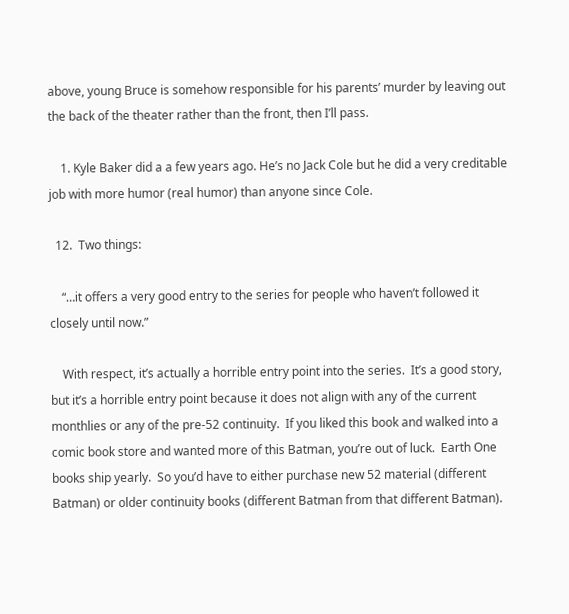above, young Bruce is somehow responsible for his parents’ murder by leaving out the back of the theater rather than the front, then I’ll pass.

    1. Kyle Baker did a a few years ago. He’s no Jack Cole but he did a very creditable job with more humor (real humor) than anyone since Cole.

  12.  Two things:

    “…it offers a very good entry to the series for people who haven’t followed it closely until now.”

    With respect, it’s actually a horrible entry point into the series.  It’s a good story, but it’s a horrible entry point because it does not align with any of the current monthlies or any of the pre-52 continuity.  If you liked this book and walked into a comic book store and wanted more of this Batman, you’re out of luck.  Earth One books ship yearly.  So you’d have to either purchase new 52 material (different Batman) or older continuity books (different Batman from that different Batman).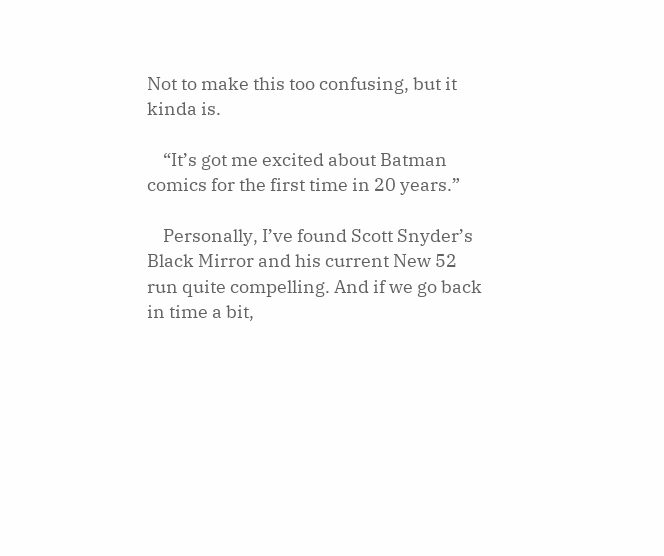Not to make this too confusing, but it kinda is.

    “It’s got me excited about Batman comics for the first time in 20 years.”

    Personally, I’ve found Scott Snyder’s Black Mirror and his current New 52 run quite compelling. And if we go back in time a bit,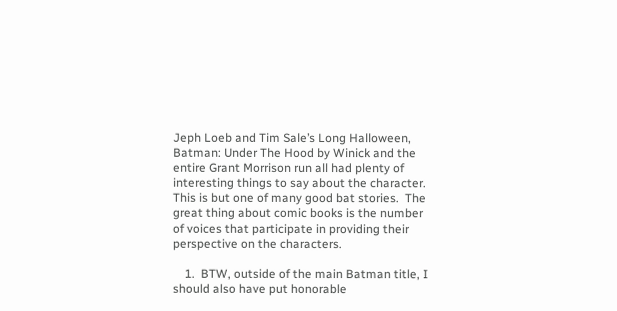Jeph Loeb and Tim Sale’s Long Halloween, Batman: Under The Hood by Winick and the entire Grant Morrison run all had plenty of interesting things to say about the character.  This is but one of many good bat stories.  The great thing about comic books is the number of voices that participate in providing their perspective on the characters.

    1.  BTW, outside of the main Batman title, I should also have put honorable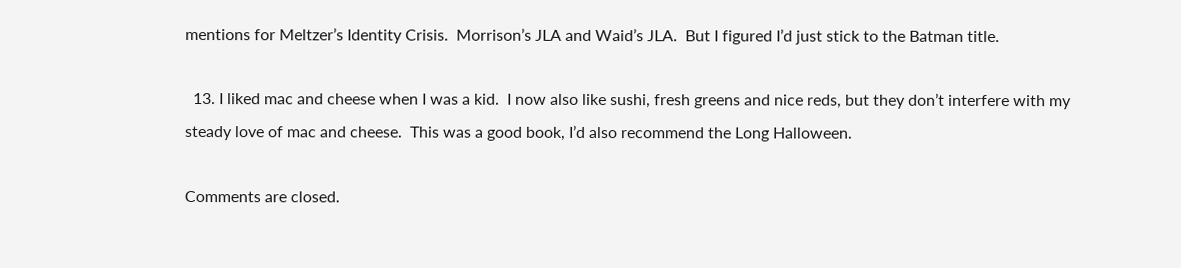mentions for Meltzer’s Identity Crisis.  Morrison’s JLA and Waid’s JLA.  But I figured I’d just stick to the Batman title.

  13. I liked mac and cheese when I was a kid.  I now also like sushi, fresh greens and nice reds, but they don’t interfere with my steady love of mac and cheese.  This was a good book, I’d also recommend the Long Halloween.

Comments are closed.